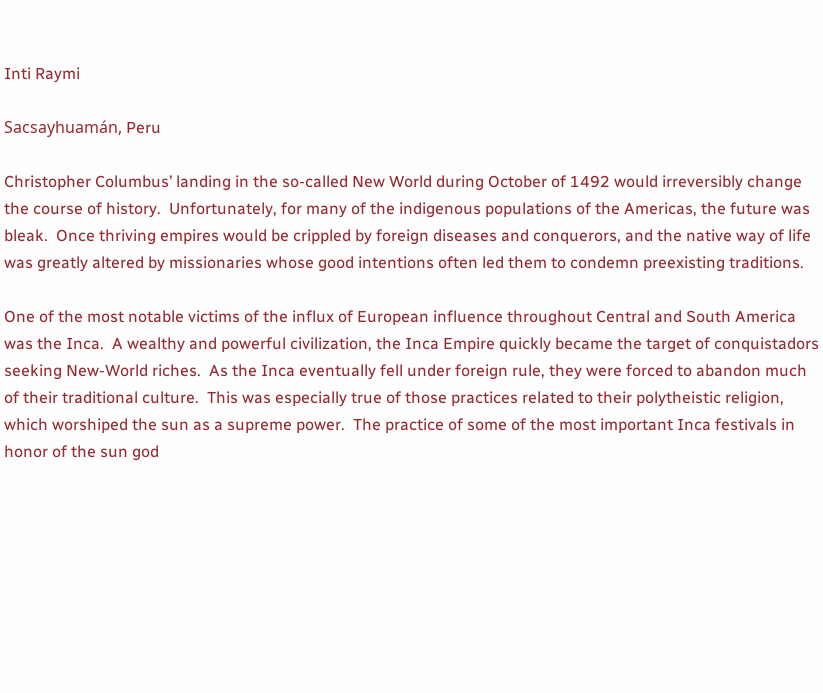Inti Raymi

Sacsayhuamán, Peru

Christopher Columbus’ landing in the so-called New World during October of 1492 would irreversibly change the course of history.  Unfortunately, for many of the indigenous populations of the Americas, the future was bleak.  Once thriving empires would be crippled by foreign diseases and conquerors, and the native way of life was greatly altered by missionaries whose good intentions often led them to condemn preexisting traditions.

One of the most notable victims of the influx of European influence throughout Central and South America was the Inca.  A wealthy and powerful civilization, the Inca Empire quickly became the target of conquistadors seeking New-World riches.  As the Inca eventually fell under foreign rule, they were forced to abandon much of their traditional culture.  This was especially true of those practices related to their polytheistic religion, which worshiped the sun as a supreme power.  The practice of some of the most important Inca festivals in honor of the sun god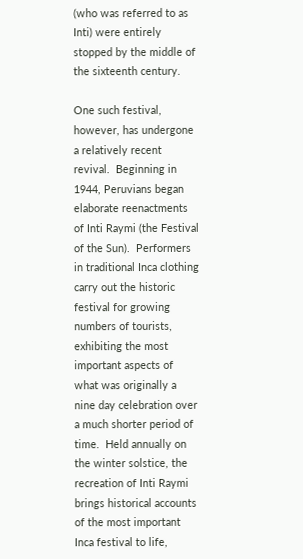(who was referred to as Inti) were entirely stopped by the middle of the sixteenth century.

One such festival, however, has undergone a relatively recent revival.  Beginning in 1944, Peruvians began elaborate reenactments of Inti Raymi (the Festival of the Sun).  Performers in traditional Inca clothing carry out the historic festival for growing numbers of tourists, exhibiting the most important aspects of what was originally a nine day celebration over a much shorter period of time.  Held annually on the winter solstice, the recreation of Inti Raymi brings historical accounts of the most important Inca festival to life,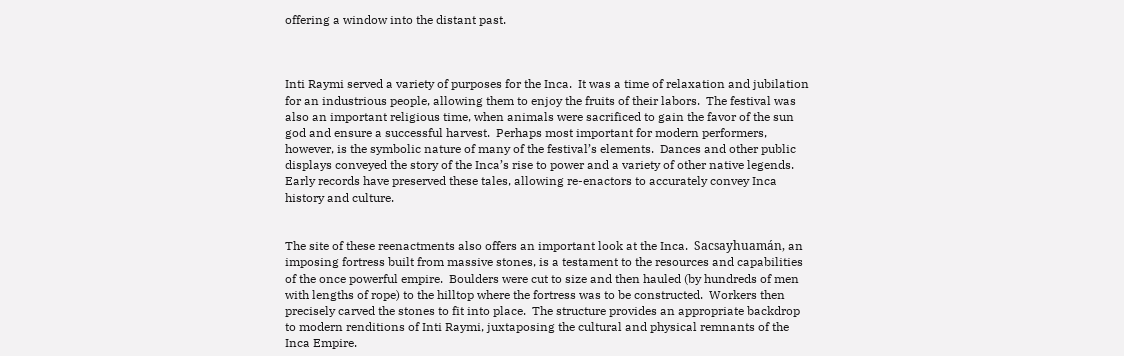offering a window into the distant past.



Inti Raymi served a variety of purposes for the Inca.  It was a time of relaxation and jubilation for an industrious people, allowing them to enjoy the fruits of their labors.  The festival was also an important religious time, when animals were sacrificed to gain the favor of the sun god and ensure a successful harvest.  Perhaps most important for modern performers, however, is the symbolic nature of many of the festival’s elements.  Dances and other public displays conveyed the story of the Inca’s rise to power and a variety of other native legends.  Early records have preserved these tales, allowing re-enactors to accurately convey Inca history and culture.


The site of these reenactments also offers an important look at the Inca.  Sacsayhuamán, an imposing fortress built from massive stones, is a testament to the resources and capabilities of the once powerful empire.  Boulders were cut to size and then hauled (by hundreds of men with lengths of rope) to the hilltop where the fortress was to be constructed.  Workers then precisely carved the stones to fit into place.  The structure provides an appropriate backdrop to modern renditions of Inti Raymi, juxtaposing the cultural and physical remnants of the Inca Empire.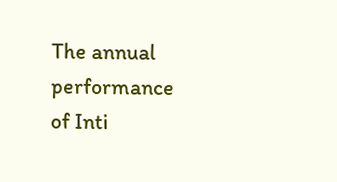The annual performance of Inti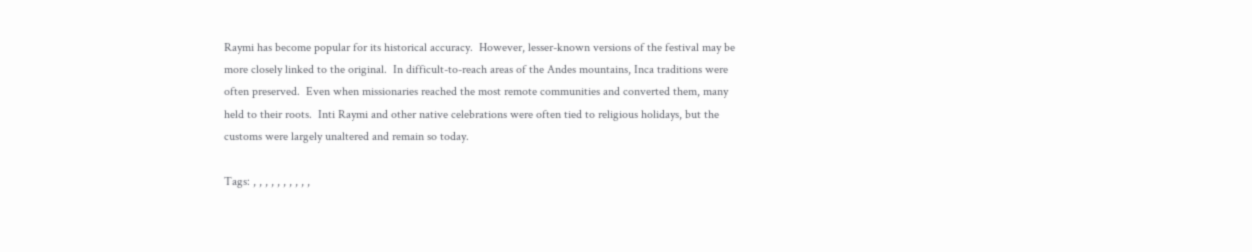Raymi has become popular for its historical accuracy.  However, lesser-known versions of the festival may be more closely linked to the original.  In difficult-to-reach areas of the Andes mountains, Inca traditions were often preserved.  Even when missionaries reached the most remote communities and converted them, many held to their roots.  Inti Raymi and other native celebrations were often tied to religious holidays, but the customs were largely unaltered and remain so today.

Tags: , , , , , , , , , ,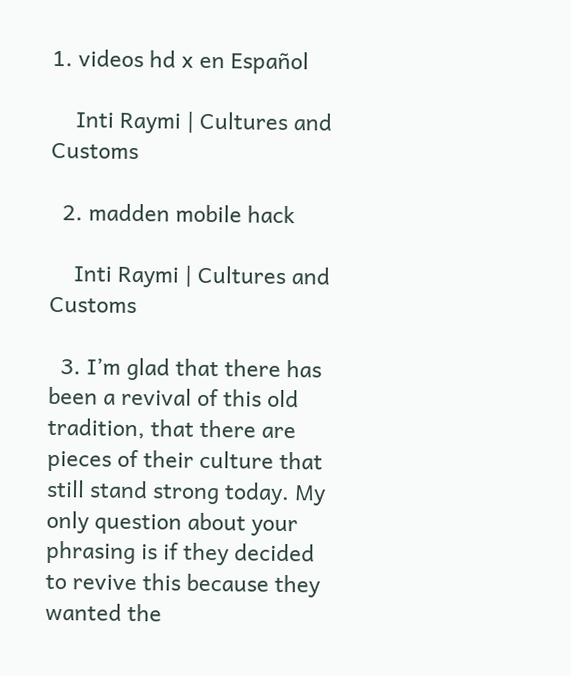1. videos hd x en Español

    Inti Raymi | Cultures and Customs

  2. madden mobile hack

    Inti Raymi | Cultures and Customs

  3. I’m glad that there has been a revival of this old tradition, that there are pieces of their culture that still stand strong today. My only question about your phrasing is if they decided to revive this because they wanted the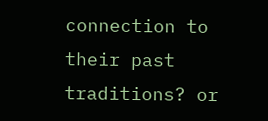connection to their past traditions? or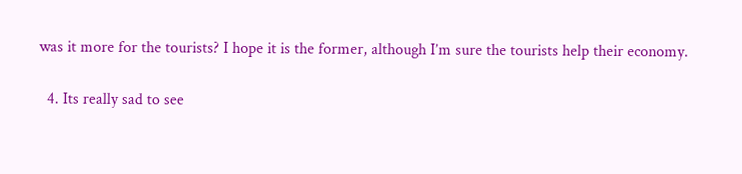was it more for the tourists? I hope it is the former, although I’m sure the tourists help their economy.

  4. Its really sad to see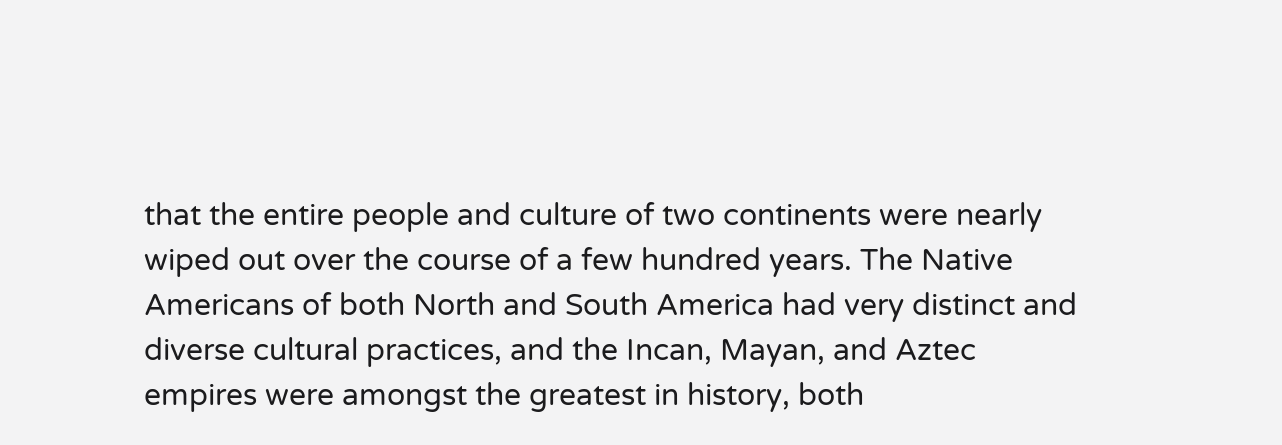that the entire people and culture of two continents were nearly wiped out over the course of a few hundred years. The Native Americans of both North and South America had very distinct and diverse cultural practices, and the Incan, Mayan, and Aztec empires were amongst the greatest in history, both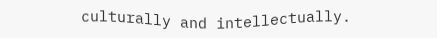culturally and intellectually.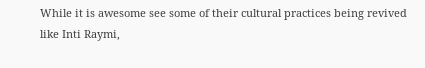While it is awesome see some of their cultural practices being revived like Inti Raymi,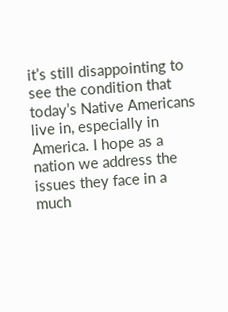it’s still disappointing to see the condition that today’s Native Americans live in, especially in America. I hope as a nation we address the issues they face in a much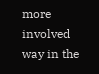more involved way in the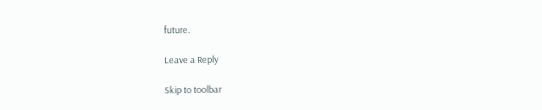future.

Leave a Reply

Skip to toolbar